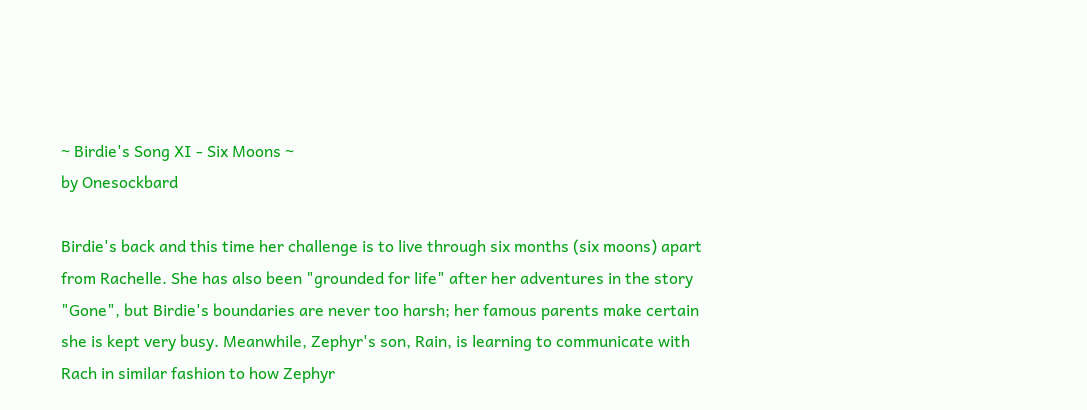~ Birdie's Song XI - Six Moons ~
by Onesockbard

Birdie's back and this time her challenge is to live through six months (six moons) apart from Rachelle. She has also been "grounded for life" after her adventures in the story "Gone", but Birdie's boundaries are never too harsh; her famous parents make certain she is kept very busy. Meanwhile, Zephyr's son, Rain, is learning to communicate with Rach in similar fashion to how Zephyr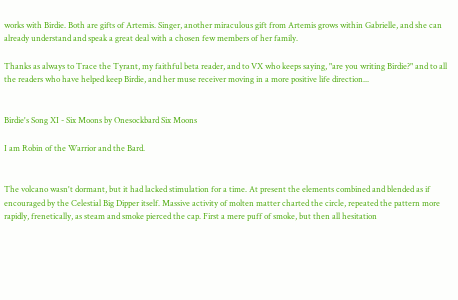works with Birdie. Both are gifts of Artemis. Singer, another miraculous gift from Artemis grows within Gabrielle, and she can already understand and speak a great deal with a chosen few members of her family.

Thanks as always to Trace the Tyrant, my faithful beta reader, and to VX who keeps saying, "are you writing Birdie?" and to all the readers who have helped keep Birdie, and her muse receiver moving in a more positive life direction...


Birdie's Song XI - Six Moons by Onesockbard Six Moons

I am Robin of the Warrior and the Bard.


The volcano wasn't dormant, but it had lacked stimulation for a time. At present the elements combined and blended as if encouraged by the Celestial Big Dipper itself. Massive activity of molten matter charted the circle, repeated the pattern more rapidly, frenetically, as steam and smoke pierced the cap. First a mere puff of smoke, but then all hesitation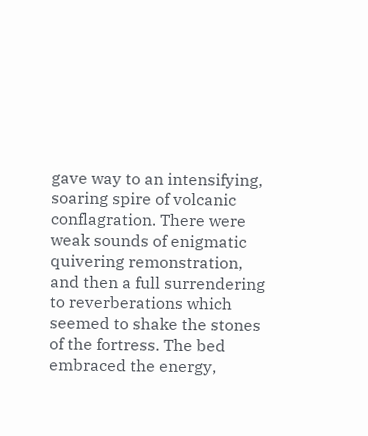gave way to an intensifying, soaring spire of volcanic conflagration. There were weak sounds of enigmatic quivering remonstration, and then a full surrendering to reverberations which seemed to shake the stones of the fortress. The bed embraced the energy,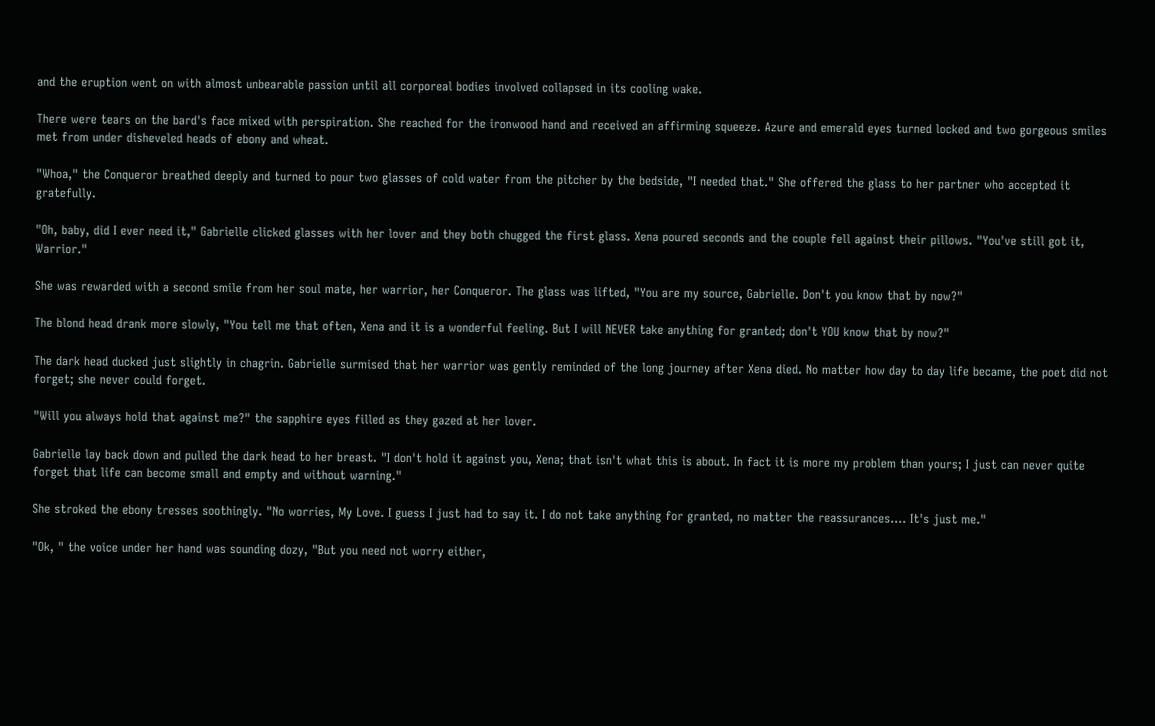and the eruption went on with almost unbearable passion until all corporeal bodies involved collapsed in its cooling wake.

There were tears on the bard's face mixed with perspiration. She reached for the ironwood hand and received an affirming squeeze. Azure and emerald eyes turned locked and two gorgeous smiles met from under disheveled heads of ebony and wheat.

"Whoa," the Conqueror breathed deeply and turned to pour two glasses of cold water from the pitcher by the bedside, "I needed that." She offered the glass to her partner who accepted it gratefully.

"Oh, baby, did I ever need it," Gabrielle clicked glasses with her lover and they both chugged the first glass. Xena poured seconds and the couple fell against their pillows. "You've still got it, Warrior."

She was rewarded with a second smile from her soul mate, her warrior, her Conqueror. The glass was lifted, "You are my source, Gabrielle. Don't you know that by now?"

The blond head drank more slowly, "You tell me that often, Xena and it is a wonderful feeling. But I will NEVER take anything for granted; don't YOU know that by now?"

The dark head ducked just slightly in chagrin. Gabrielle surmised that her warrior was gently reminded of the long journey after Xena died. No matter how day to day life became, the poet did not forget; she never could forget.

"Will you always hold that against me?" the sapphire eyes filled as they gazed at her lover.

Gabrielle lay back down and pulled the dark head to her breast. "I don't hold it against you, Xena; that isn't what this is about. In fact it is more my problem than yours; I just can never quite forget that life can become small and empty and without warning."

She stroked the ebony tresses soothingly. "No worries, My Love. I guess I just had to say it. I do not take anything for granted, no matter the reassurances.... It's just me."

"Ok, " the voice under her hand was sounding dozy, "But you need not worry either,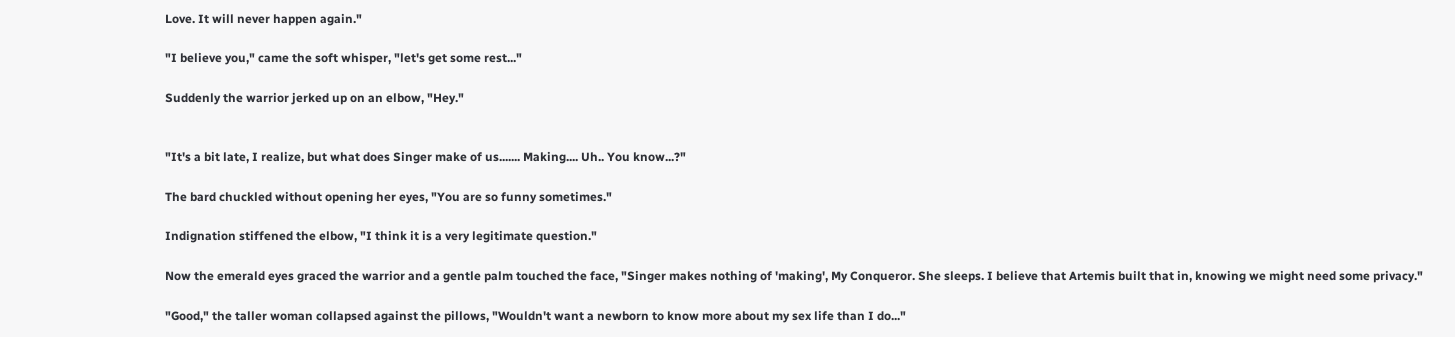Love. It will never happen again."

"I believe you," came the soft whisper, "let's get some rest..."

Suddenly the warrior jerked up on an elbow, "Hey."


"It's a bit late, I realize, but what does Singer make of us....... Making.... Uh.. You know...?"

The bard chuckled without opening her eyes, "You are so funny sometimes."

Indignation stiffened the elbow, "I think it is a very legitimate question."

Now the emerald eyes graced the warrior and a gentle palm touched the face, "Singer makes nothing of 'making', My Conqueror. She sleeps. I believe that Artemis built that in, knowing we might need some privacy."

"Good," the taller woman collapsed against the pillows, "Wouldn't want a newborn to know more about my sex life than I do..."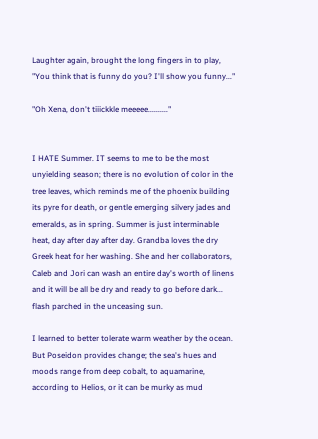Laughter again, brought the long fingers in to play, "You think that is funny do you? I'll show you funny..."

"Oh Xena, don't tiiickkle meeeee.........."


I HATE Summer. IT seems to me to be the most unyielding season; there is no evolution of color in the tree leaves, which reminds me of the phoenix building its pyre for death, or gentle emerging silvery jades and emeralds, as in spring. Summer is just interminable heat, day after day after day. Grandba loves the dry Greek heat for her washing. She and her collaborators, Caleb and Jori can wash an entire day's worth of linens and it will be all be dry and ready to go before dark... flash parched in the unceasing sun.

I learned to better tolerate warm weather by the ocean. But Poseidon provides change; the sea's hues and moods range from deep cobalt, to aquamarine, according to Helios, or it can be murky as mud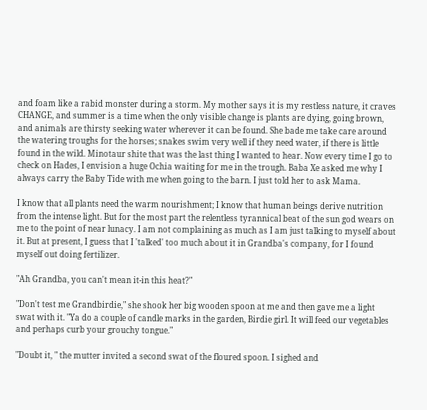and foam like a rabid monster during a storm. My mother says it is my restless nature, it craves CHANGE, and summer is a time when the only visible change is plants are dying, going brown, and animals are thirsty seeking water wherever it can be found. She bade me take care around the watering troughs for the horses; snakes swim very well if they need water, if there is little found in the wild. Minotaur shite that was the last thing I wanted to hear. Now every time I go to check on Hades, I envision a huge Ochia waiting for me in the trough. Baba Xe asked me why I always carry the Baby Tide with me when going to the barn. I just told her to ask Mama.

I know that all plants need the warm nourishment; I know that human beings derive nutrition from the intense light. But for the most part the relentless tyrannical beat of the sun god wears on me to the point of near lunacy. I am not complaining as much as I am just talking to myself about it. But at present, I guess that I 'talked' too much about it in Grandba's company, for I found myself out doing fertilizer.

"Ah Grandba, you can't mean it-in this heat?"

"Don't test me Grandbirdie," she shook her big wooden spoon at me and then gave me a light swat with it. "Ya do a couple of candle marks in the garden, Birdie girl. It will feed our vegetables and perhaps curb your grouchy tongue."

"Doubt it, " the mutter invited a second swat of the floured spoon. I sighed and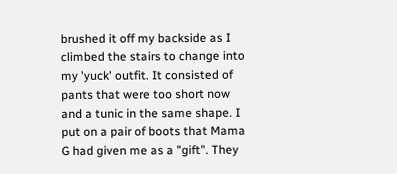brushed it off my backside as I climbed the stairs to change into my 'yuck' outfit. It consisted of pants that were too short now and a tunic in the same shape. I put on a pair of boots that Mama G had given me as a "gift". They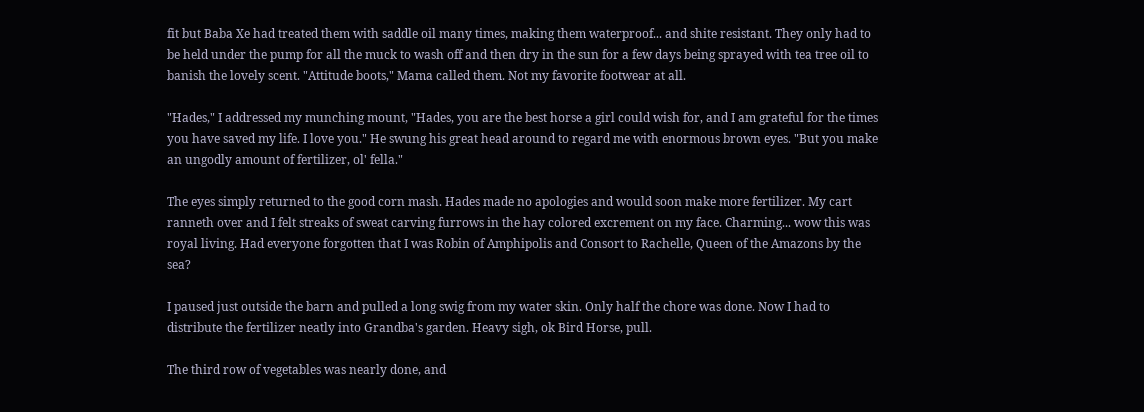fit but Baba Xe had treated them with saddle oil many times, making them waterproof... and shite resistant. They only had to be held under the pump for all the muck to wash off and then dry in the sun for a few days being sprayed with tea tree oil to banish the lovely scent. "Attitude boots," Mama called them. Not my favorite footwear at all.

"Hades," I addressed my munching mount, "Hades, you are the best horse a girl could wish for, and I am grateful for the times you have saved my life. I love you." He swung his great head around to regard me with enormous brown eyes. "But you make an ungodly amount of fertilizer, ol' fella."

The eyes simply returned to the good corn mash. Hades made no apologies and would soon make more fertilizer. My cart ranneth over and I felt streaks of sweat carving furrows in the hay colored excrement on my face. Charming... wow this was royal living. Had everyone forgotten that I was Robin of Amphipolis and Consort to Rachelle, Queen of the Amazons by the sea?

I paused just outside the barn and pulled a long swig from my water skin. Only half the chore was done. Now I had to distribute the fertilizer neatly into Grandba's garden. Heavy sigh, ok Bird Horse, pull.

The third row of vegetables was nearly done, and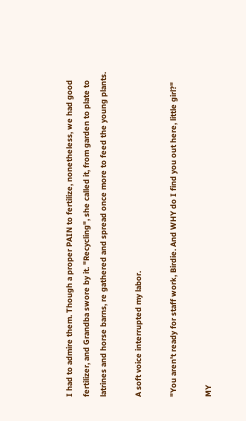I had to admire them. Though a proper PAIN to fertilize, nonetheless, we had good fertilizer, and Grandba swore by it. "Recycling", she called it, from garden to plate to latrines and horse barns, re gathered and spread once more to feed the young plants.

A soft voice interrupted my labor.

"You aren't ready for staff work, Birdie. And WHY do I find you out here, little girl?"

MY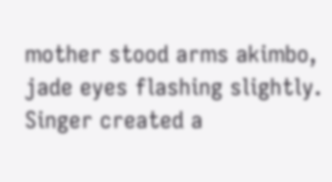mother stood arms akimbo, jade eyes flashing slightly. Singer created a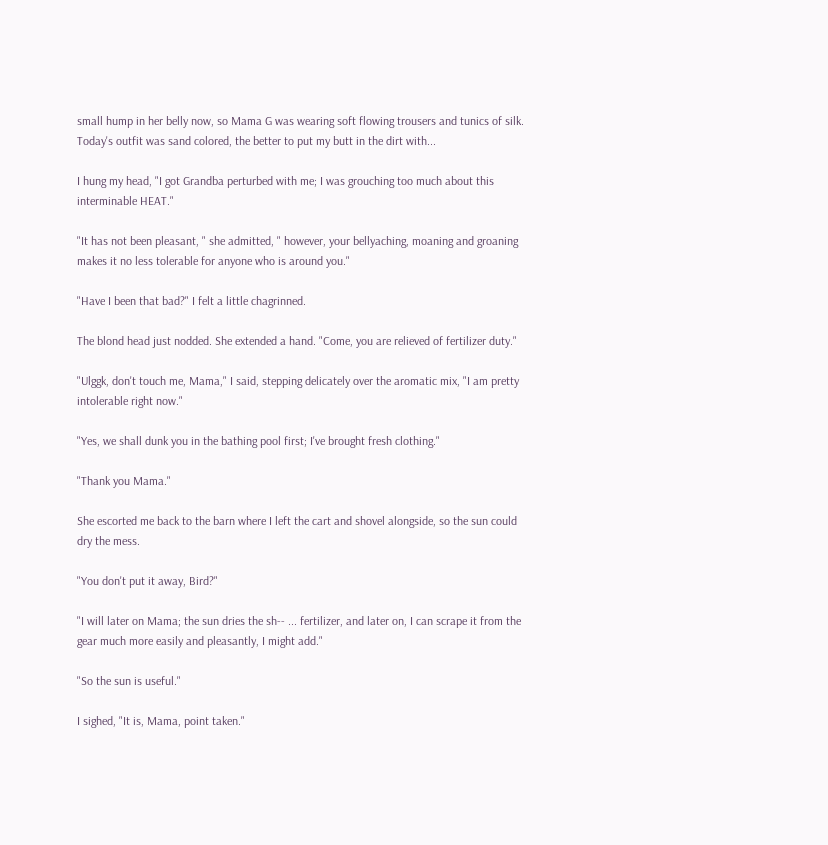small hump in her belly now, so Mama G was wearing soft flowing trousers and tunics of silk. Today's outfit was sand colored, the better to put my butt in the dirt with...

I hung my head, "I got Grandba perturbed with me; I was grouching too much about this interminable HEAT."

"It has not been pleasant, " she admitted, " however, your bellyaching, moaning and groaning makes it no less tolerable for anyone who is around you."

"Have I been that bad?" I felt a little chagrinned.

The blond head just nodded. She extended a hand. "Come, you are relieved of fertilizer duty."

"Ulggk, don't touch me, Mama," I said, stepping delicately over the aromatic mix, "I am pretty intolerable right now."

"Yes, we shall dunk you in the bathing pool first; I've brought fresh clothing."

"Thank you Mama."

She escorted me back to the barn where I left the cart and shovel alongside, so the sun could dry the mess.

"You don't put it away, Bird?"

"I will later on Mama; the sun dries the sh-- ... fertilizer, and later on, I can scrape it from the gear much more easily and pleasantly, I might add."

"So the sun is useful."

I sighed, "It is, Mama, point taken."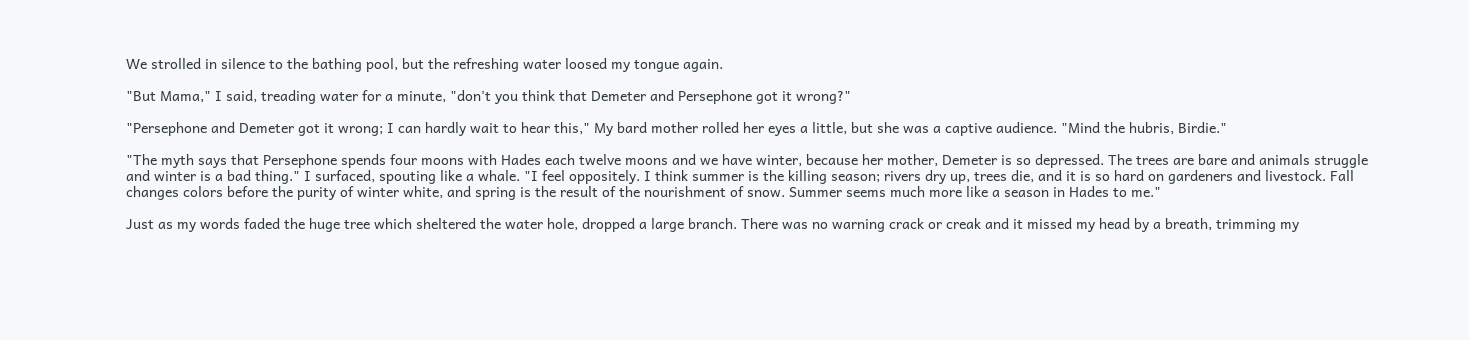We strolled in silence to the bathing pool, but the refreshing water loosed my tongue again.

"But Mama," I said, treading water for a minute, "don't you think that Demeter and Persephone got it wrong?"

"Persephone and Demeter got it wrong; I can hardly wait to hear this," My bard mother rolled her eyes a little, but she was a captive audience. "Mind the hubris, Birdie."

"The myth says that Persephone spends four moons with Hades each twelve moons and we have winter, because her mother, Demeter is so depressed. The trees are bare and animals struggle and winter is a bad thing." I surfaced, spouting like a whale. "I feel oppositely. I think summer is the killing season; rivers dry up, trees die, and it is so hard on gardeners and livestock. Fall changes colors before the purity of winter white, and spring is the result of the nourishment of snow. Summer seems much more like a season in Hades to me."

Just as my words faded the huge tree which sheltered the water hole, dropped a large branch. There was no warning crack or creak and it missed my head by a breath, trimming my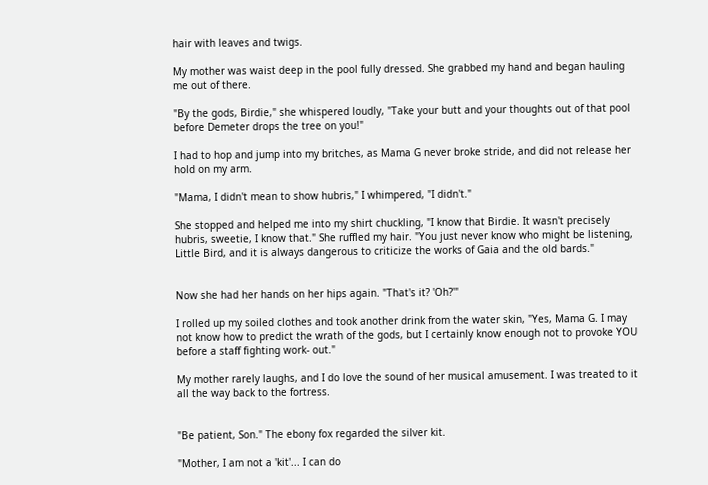hair with leaves and twigs.

My mother was waist deep in the pool fully dressed. She grabbed my hand and began hauling me out of there.

"By the gods, Birdie," she whispered loudly, "Take your butt and your thoughts out of that pool before Demeter drops the tree on you!"

I had to hop and jump into my britches, as Mama G never broke stride, and did not release her hold on my arm.

"Mama, I didn't mean to show hubris," I whimpered, "I didn't."

She stopped and helped me into my shirt chuckling, "I know that Birdie. It wasn't precisely hubris, sweetie, I know that." She ruffled my hair. "You just never know who might be listening, Little Bird, and it is always dangerous to criticize the works of Gaia and the old bards."


Now she had her hands on her hips again. "That's it? 'Oh?'"

I rolled up my soiled clothes and took another drink from the water skin, "Yes, Mama G. I may not know how to predict the wrath of the gods, but I certainly know enough not to provoke YOU before a staff fighting work- out."

My mother rarely laughs, and I do love the sound of her musical amusement. I was treated to it all the way back to the fortress.


"Be patient, Son." The ebony fox regarded the silver kit.

"Mother, I am not a 'kit'... I can do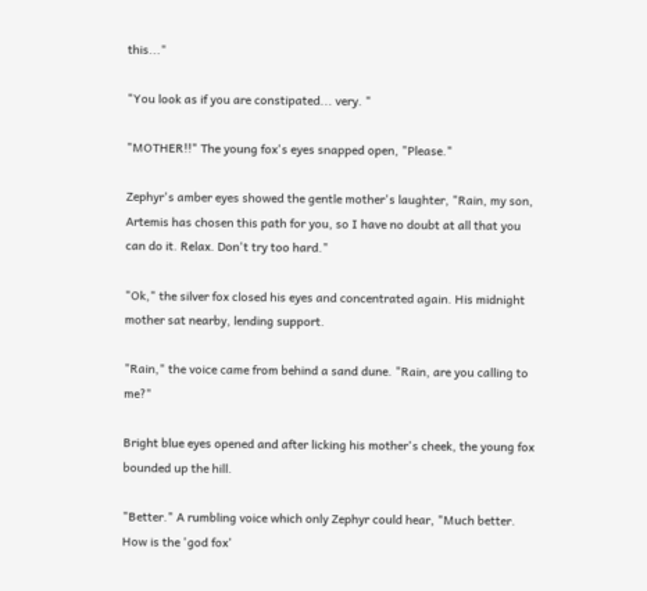this..."

"You look as if you are constipated... very. "

"MOTHER!!" The young fox's eyes snapped open, "Please."

Zephyr's amber eyes showed the gentle mother's laughter, "Rain, my son, Artemis has chosen this path for you, so I have no doubt at all that you can do it. Relax. Don't try too hard."

"Ok," the silver fox closed his eyes and concentrated again. His midnight mother sat nearby, lending support.

"Rain," the voice came from behind a sand dune. "Rain, are you calling to me?"

Bright blue eyes opened and after licking his mother's cheek, the young fox bounded up the hill.

"Better." A rumbling voice which only Zephyr could hear, "Much better. How is the 'god fox'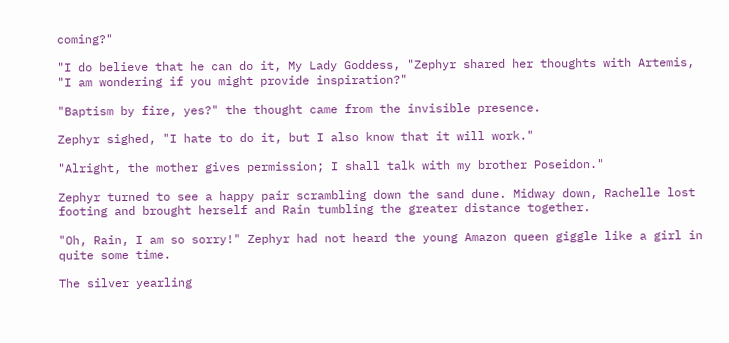coming?"

"I do believe that he can do it, My Lady Goddess, "Zephyr shared her thoughts with Artemis, "I am wondering if you might provide inspiration?"

"Baptism by fire, yes?" the thought came from the invisible presence.

Zephyr sighed, "I hate to do it, but I also know that it will work."

"Alright, the mother gives permission; I shall talk with my brother Poseidon."

Zephyr turned to see a happy pair scrambling down the sand dune. Midway down, Rachelle lost footing and brought herself and Rain tumbling the greater distance together.

"Oh, Rain, I am so sorry!" Zephyr had not heard the young Amazon queen giggle like a girl in quite some time.

The silver yearling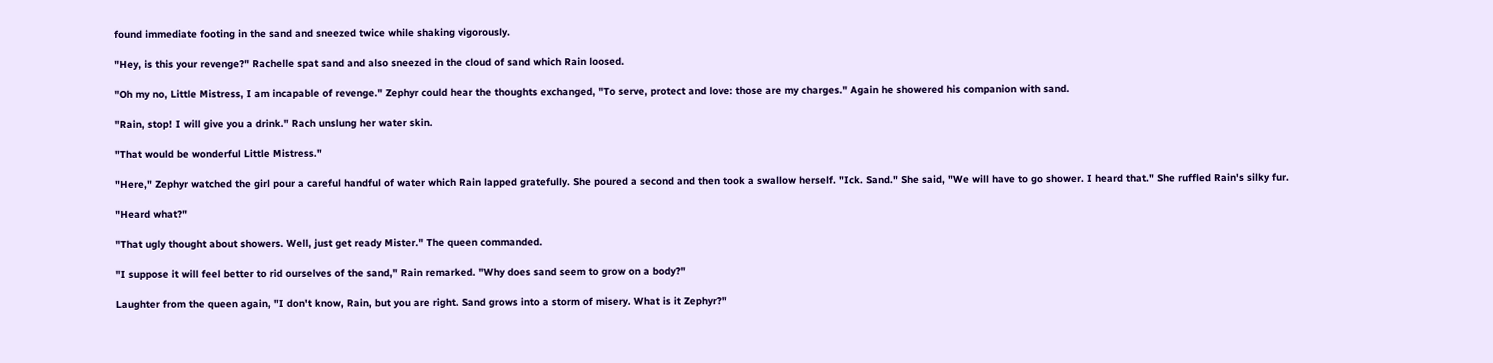found immediate footing in the sand and sneezed twice while shaking vigorously.

"Hey, is this your revenge?" Rachelle spat sand and also sneezed in the cloud of sand which Rain loosed.

"Oh my no, Little Mistress, I am incapable of revenge." Zephyr could hear the thoughts exchanged, "To serve, protect and love: those are my charges." Again he showered his companion with sand.

"Rain, stop! I will give you a drink." Rach unslung her water skin.

"That would be wonderful Little Mistress."

"Here," Zephyr watched the girl pour a careful handful of water which Rain lapped gratefully. She poured a second and then took a swallow herself. "Ick. Sand." She said, "We will have to go shower. I heard that." She ruffled Rain's silky fur.

"Heard what?"

"That ugly thought about showers. Well, just get ready Mister." The queen commanded.

"I suppose it will feel better to rid ourselves of the sand," Rain remarked. "Why does sand seem to grow on a body?"

Laughter from the queen again, "I don't know, Rain, but you are right. Sand grows into a storm of misery. What is it Zephyr?"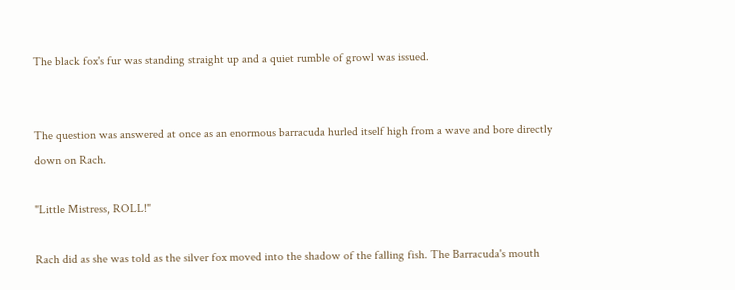The black fox's fur was standing straight up and a quiet rumble of growl was issued.


The question was answered at once as an enormous barracuda hurled itself high from a wave and bore directly down on Rach.

"Little Mistress, ROLL!"

Rach did as she was told as the silver fox moved into the shadow of the falling fish. The Barracuda's mouth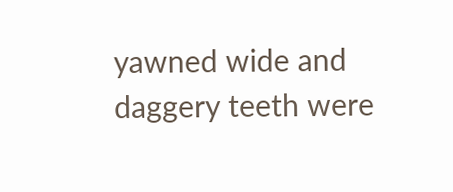yawned wide and daggery teeth were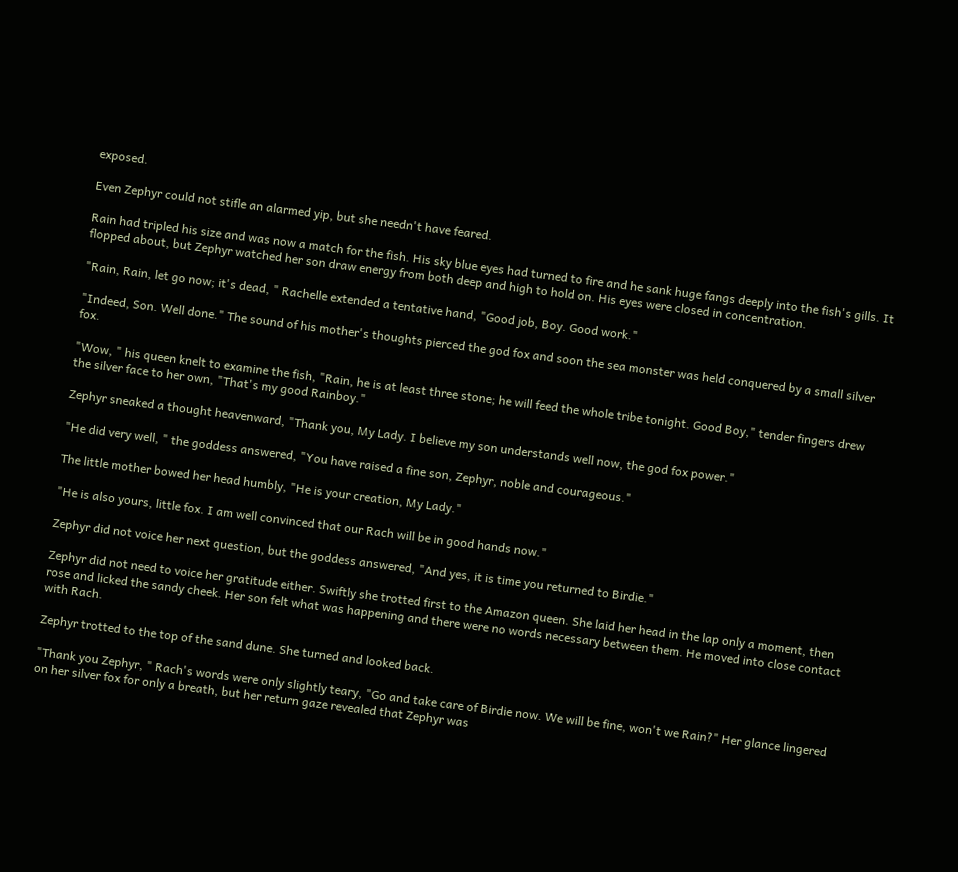exposed.

Even Zephyr could not stifle an alarmed yip, but she needn't have feared.

Rain had tripled his size and was now a match for the fish. His sky blue eyes had turned to fire and he sank huge fangs deeply into the fish's gills. It flopped about, but Zephyr watched her son draw energy from both deep and high to hold on. His eyes were closed in concentration.

"Rain, Rain, let go now; it's dead, " Rachelle extended a tentative hand, "Good job, Boy. Good work."

"Indeed, Son. Well done." The sound of his mother's thoughts pierced the god fox and soon the sea monster was held conquered by a small silver fox.

"Wow, " his queen knelt to examine the fish, "Rain, he is at least three stone; he will feed the whole tribe tonight. Good Boy," tender fingers drew the silver face to her own, "That's my good Rainboy."

Zephyr sneaked a thought heavenward, "Thank you, My Lady. I believe my son understands well now, the god fox power."

"He did very well, " the goddess answered, "You have raised a fine son, Zephyr, noble and courageous."

The little mother bowed her head humbly, "He is your creation, My Lady."

"He is also yours, little fox. I am well convinced that our Rach will be in good hands now."

Zephyr did not voice her next question, but the goddess answered, "And yes, it is time you returned to Birdie."

Zephyr did not need to voice her gratitude either. Swiftly she trotted first to the Amazon queen. She laid her head in the lap only a moment, then rose and licked the sandy cheek. Her son felt what was happening and there were no words necessary between them. He moved into close contact with Rach.

Zephyr trotted to the top of the sand dune. She turned and looked back.

"Thank you Zephyr, " Rach's words were only slightly teary, "Go and take care of Birdie now. We will be fine, won't we Rain?" Her glance lingered on her silver fox for only a breath, but her return gaze revealed that Zephyr was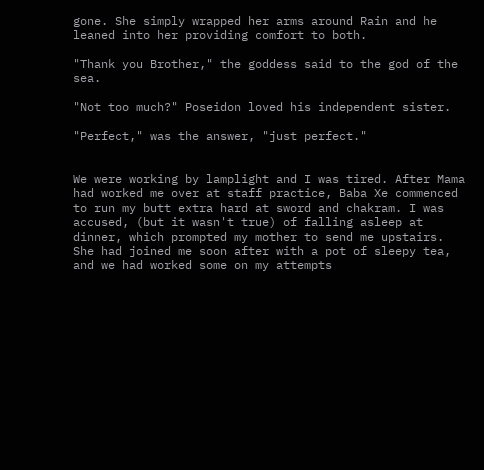gone. She simply wrapped her arms around Rain and he leaned into her providing comfort to both.

"Thank you Brother," the goddess said to the god of the sea.

"Not too much?" Poseidon loved his independent sister.

"Perfect," was the answer, "just perfect."


We were working by lamplight and I was tired. After Mama had worked me over at staff practice, Baba Xe commenced to run my butt extra hard at sword and chakram. I was accused, (but it wasn't true) of falling asleep at dinner, which prompted my mother to send me upstairs. She had joined me soon after with a pot of sleepy tea, and we had worked some on my attempts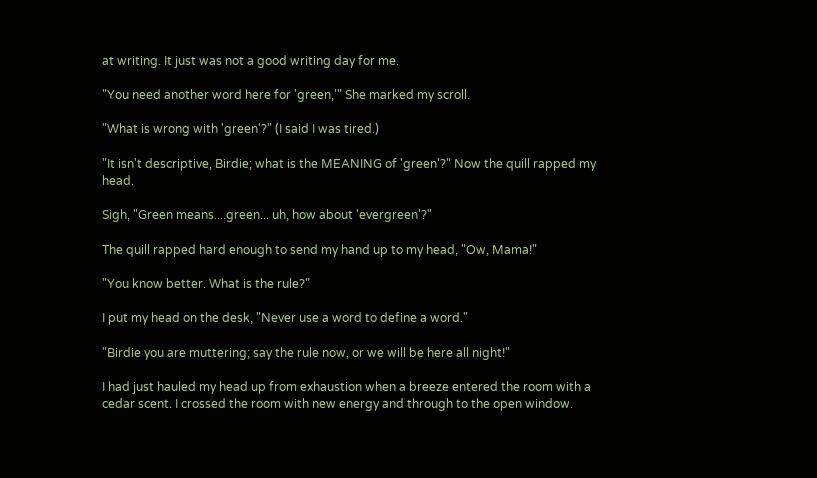at writing. It just was not a good writing day for me.

"You need another word here for 'green,'" She marked my scroll.

"What is wrong with 'green'?" (I said I was tired.)

"It isn't descriptive, Birdie; what is the MEANING of 'green'?" Now the quill rapped my head.

Sigh, "Green means....green... uh, how about 'evergreen'?"

The quill rapped hard enough to send my hand up to my head, "Ow, Mama!"

"You know better. What is the rule?"

I put my head on the desk, "Never use a word to define a word."

"Birdie you are muttering; say the rule now, or we will be here all night!"

I had just hauled my head up from exhaustion when a breeze entered the room with a cedar scent. I crossed the room with new energy and through to the open window.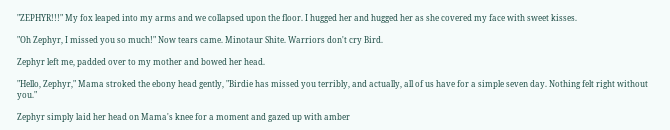"ZEPHYR!!!" My fox leaped into my arms and we collapsed upon the floor. I hugged her and hugged her as she covered my face with sweet kisses.

"Oh Zephyr, I missed you so much!" Now tears came. Minotaur Shite. Warriors don't cry Bird.

Zephyr left me, padded over to my mother and bowed her head.

"Hello, Zephyr," Mama stroked the ebony head gently, "Birdie has missed you terribly, and actually, all of us have for a simple seven day. Nothing felt right without you."

Zephyr simply laid her head on Mama's knee for a moment and gazed up with amber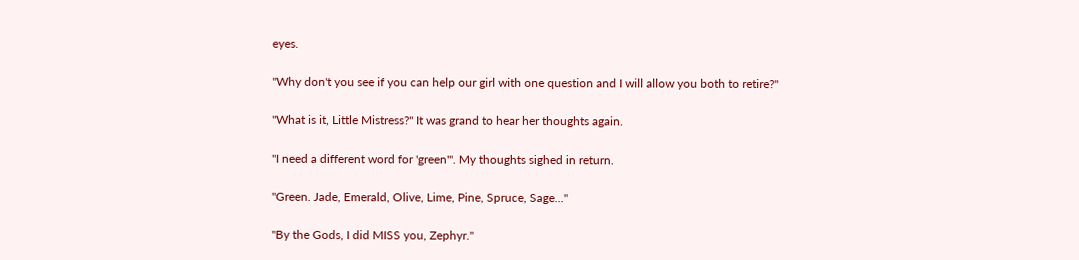eyes.

"Why don't you see if you can help our girl with one question and I will allow you both to retire?"

"What is it, Little Mistress?" It was grand to hear her thoughts again.

"I need a different word for 'green'". My thoughts sighed in return.

"Green. Jade, Emerald, Olive, Lime, Pine, Spruce, Sage..."

"By the Gods, I did MISS you, Zephyr."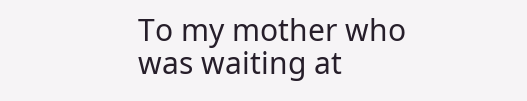To my mother who was waiting at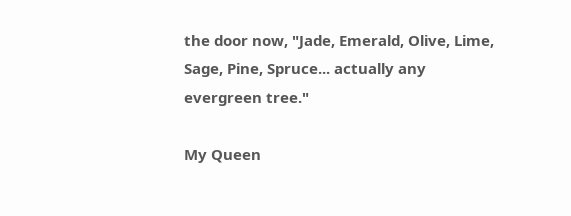the door now, "Jade, Emerald, Olive, Lime, Sage, Pine, Spruce... actually any evergreen tree."

My Queen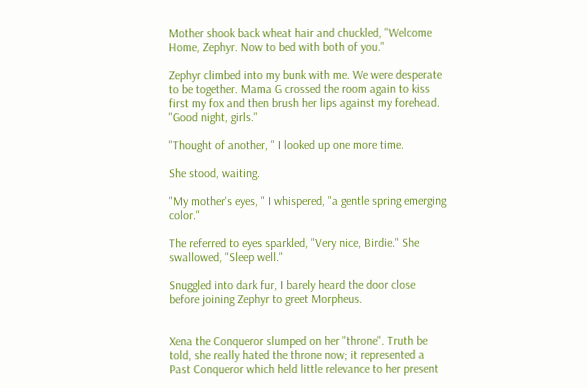Mother shook back wheat hair and chuckled, "Welcome Home, Zephyr. Now to bed with both of you."

Zephyr climbed into my bunk with me. We were desperate to be together. Mama G crossed the room again to kiss first my fox and then brush her lips against my forehead. "Good night, girls."

"Thought of another, " I looked up one more time.

She stood, waiting.

"My mother's eyes, " I whispered, "a gentle spring emerging color."

The referred to eyes sparkled, "Very nice, Birdie." She swallowed, "Sleep well."

Snuggled into dark fur, I barely heard the door close before joining Zephyr to greet Morpheus.


Xena the Conqueror slumped on her "throne". Truth be told, she really hated the throne now; it represented a Past Conqueror which held little relevance to her present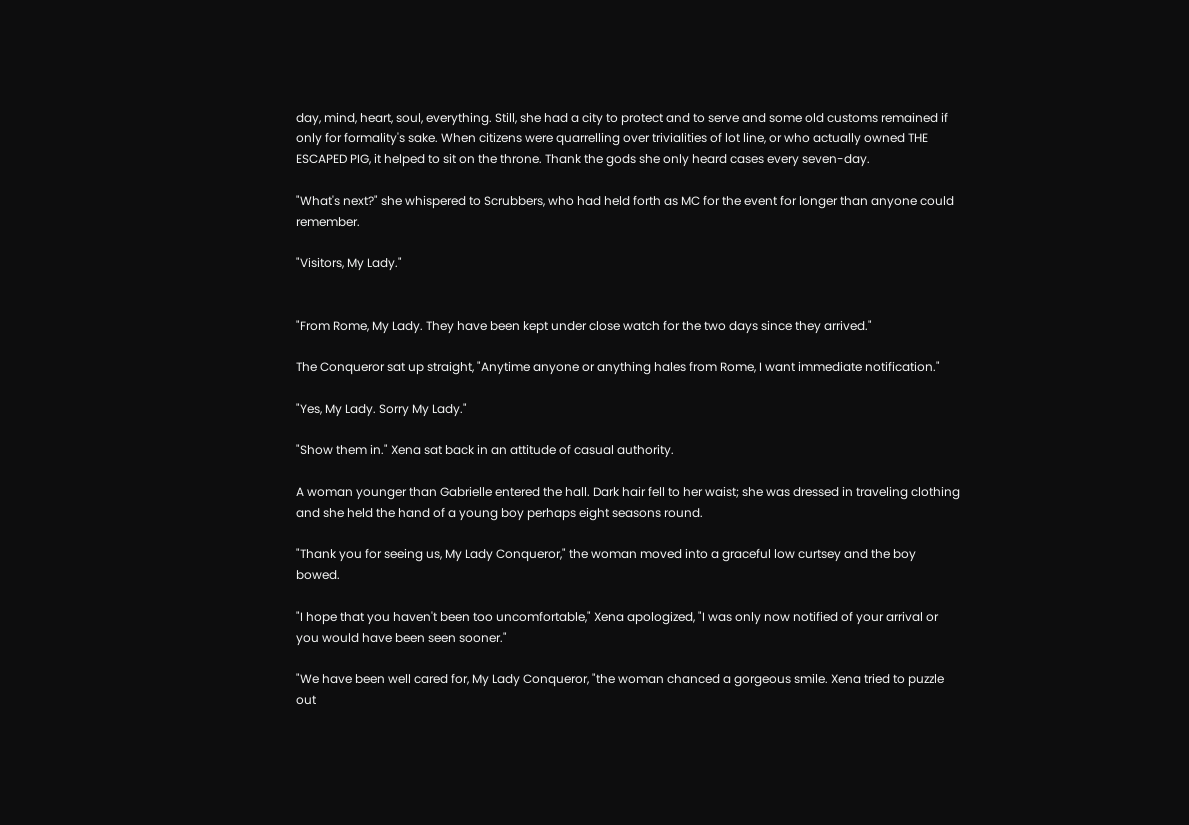day, mind, heart, soul, everything. Still, she had a city to protect and to serve and some old customs remained if only for formality's sake. When citizens were quarrelling over trivialities of lot line, or who actually owned THE ESCAPED PIG, it helped to sit on the throne. Thank the gods she only heard cases every seven-day.

"What's next?" she whispered to Scrubbers, who had held forth as MC for the event for longer than anyone could remember.

"Visitors, My Lady."


"From Rome, My Lady. They have been kept under close watch for the two days since they arrived."

The Conqueror sat up straight, "Anytime anyone or anything hales from Rome, I want immediate notification."

"Yes, My Lady. Sorry My Lady."

"Show them in." Xena sat back in an attitude of casual authority.

A woman younger than Gabrielle entered the hall. Dark hair fell to her waist; she was dressed in traveling clothing and she held the hand of a young boy perhaps eight seasons round.

"Thank you for seeing us, My Lady Conqueror," the woman moved into a graceful low curtsey and the boy bowed.

"I hope that you haven't been too uncomfortable," Xena apologized, "I was only now notified of your arrival or you would have been seen sooner."

"We have been well cared for, My Lady Conqueror, "the woman chanced a gorgeous smile. Xena tried to puzzle out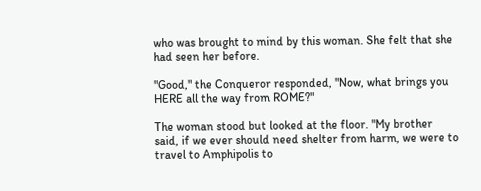who was brought to mind by this woman. She felt that she had seen her before.

"Good," the Conqueror responded, "Now, what brings you HERE all the way from ROME?"

The woman stood but looked at the floor. "My brother said, if we ever should need shelter from harm, we were to travel to Amphipolis to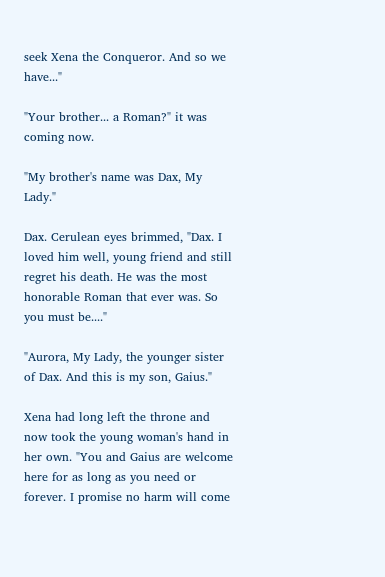seek Xena the Conqueror. And so we have..."

"Your brother... a Roman?" it was coming now.

"My brother's name was Dax, My Lady."

Dax. Cerulean eyes brimmed, "Dax. I loved him well, young friend and still regret his death. He was the most honorable Roman that ever was. So you must be...."

"Aurora, My Lady, the younger sister of Dax. And this is my son, Gaius."

Xena had long left the throne and now took the young woman's hand in her own. "You and Gaius are welcome here for as long as you need or forever. I promise no harm will come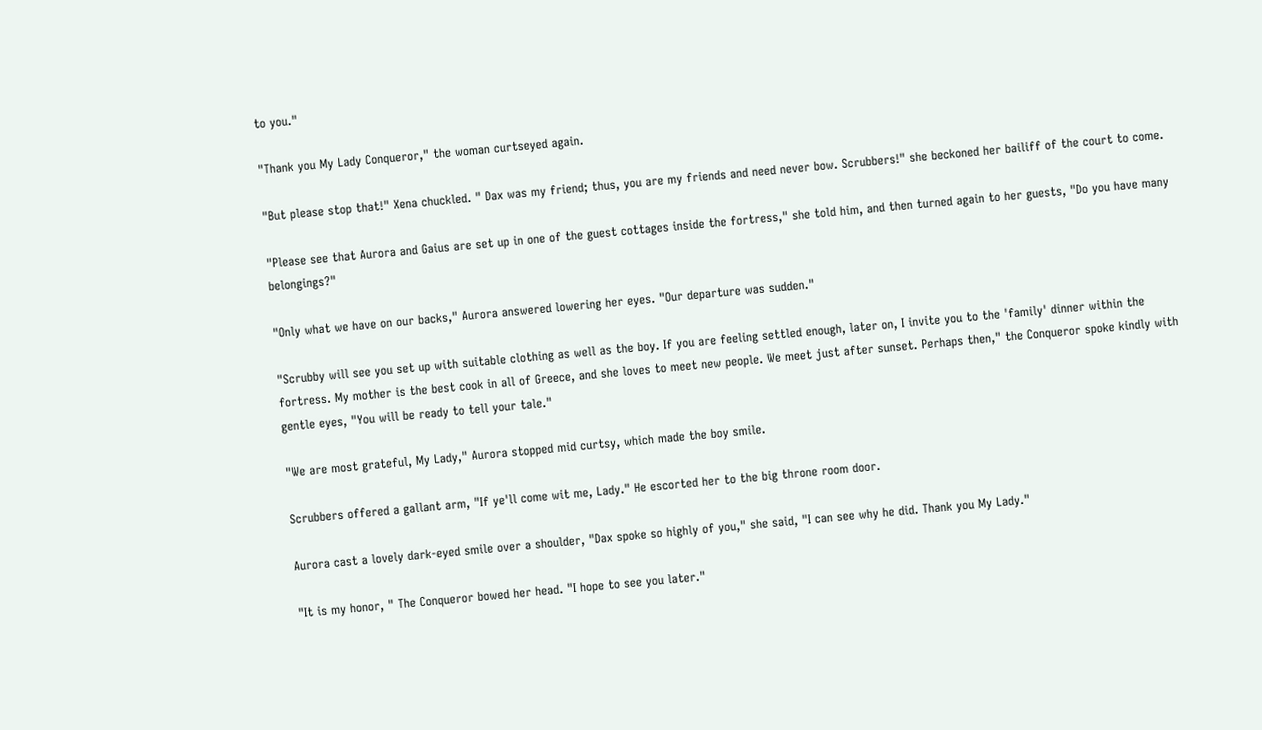to you."

"Thank you My Lady Conqueror," the woman curtseyed again.

"But please stop that!" Xena chuckled. " Dax was my friend; thus, you are my friends and need never bow. Scrubbers!" she beckoned her bailiff of the court to come.

"Please see that Aurora and Gaius are set up in one of the guest cottages inside the fortress," she told him, and then turned again to her guests, "Do you have many belongings?"

"Only what we have on our backs," Aurora answered lowering her eyes. "Our departure was sudden."

"Scrubby will see you set up with suitable clothing as well as the boy. If you are feeling settled enough, later on, I invite you to the 'family' dinner within the fortress. My mother is the best cook in all of Greece, and she loves to meet new people. We meet just after sunset. Perhaps then," the Conqueror spoke kindly with gentle eyes, "You will be ready to tell your tale."

"We are most grateful, My Lady," Aurora stopped mid curtsy, which made the boy smile.

Scrubbers offered a gallant arm, "If ye'll come wit me, Lady." He escorted her to the big throne room door.

Aurora cast a lovely dark-eyed smile over a shoulder, "Dax spoke so highly of you," she said, "I can see why he did. Thank you My Lady."

"It is my honor, " The Conqueror bowed her head. "I hope to see you later."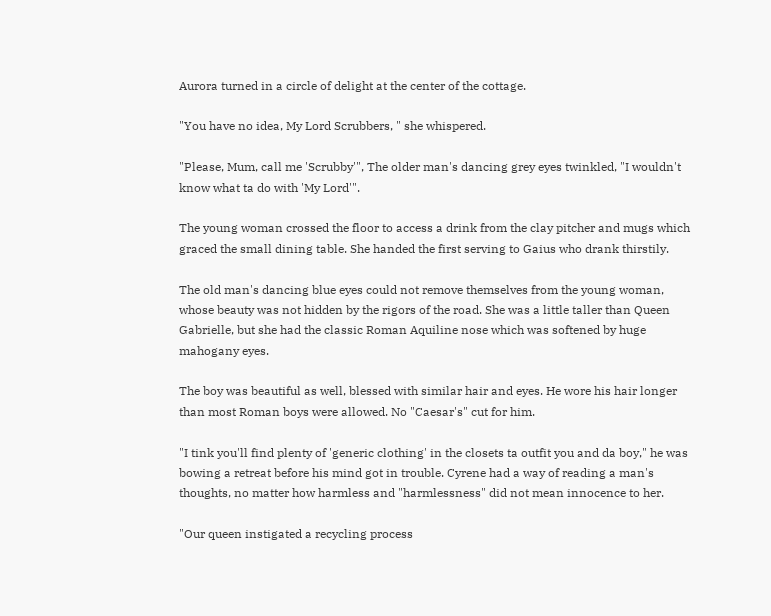Aurora turned in a circle of delight at the center of the cottage.

"You have no idea, My Lord Scrubbers, " she whispered.

"Please, Mum, call me 'Scrubby'", The older man's dancing grey eyes twinkled, "I wouldn't know what ta do with 'My Lord'".

The young woman crossed the floor to access a drink from the clay pitcher and mugs which graced the small dining table. She handed the first serving to Gaius who drank thirstily.

The old man's dancing blue eyes could not remove themselves from the young woman, whose beauty was not hidden by the rigors of the road. She was a little taller than Queen Gabrielle, but she had the classic Roman Aquiline nose which was softened by huge mahogany eyes.

The boy was beautiful as well, blessed with similar hair and eyes. He wore his hair longer than most Roman boys were allowed. No "Caesar's" cut for him.

"I tink you'll find plenty of 'generic clothing' in the closets ta outfit you and da boy," he was bowing a retreat before his mind got in trouble. Cyrene had a way of reading a man's thoughts, no matter how harmless and "harmlessness" did not mean innocence to her.

"Our queen instigated a recycling process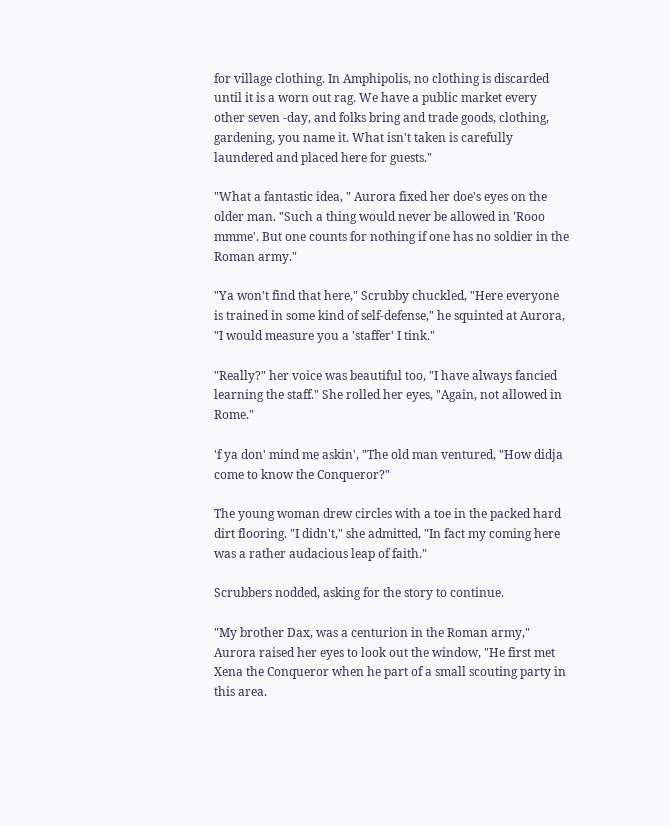for village clothing. In Amphipolis, no clothing is discarded until it is a worn out rag. We have a public market every other seven -day, and folks bring and trade goods, clothing, gardening, you name it. What isn't taken is carefully laundered and placed here for guests."

"What a fantastic idea, " Aurora fixed her doe's eyes on the older man. "Such a thing would never be allowed in 'Rooo mmme'. But one counts for nothing if one has no soldier in the Roman army."

"Ya won't find that here," Scrubby chuckled, "Here everyone is trained in some kind of self-defense," he squinted at Aurora, "I would measure you a 'staffer' I tink."

"Really?" her voice was beautiful too, "I have always fancied learning the staff." She rolled her eyes, "Again, not allowed in Rome."

'f ya don' mind me askin', "The old man ventured, "How didja come to know the Conqueror?"

The young woman drew circles with a toe in the packed hard dirt flooring. "I didn't," she admitted, "In fact my coming here was a rather audacious leap of faith."

Scrubbers nodded, asking for the story to continue.

"My brother Dax, was a centurion in the Roman army," Aurora raised her eyes to look out the window, "He first met Xena the Conqueror when he part of a small scouting party in this area.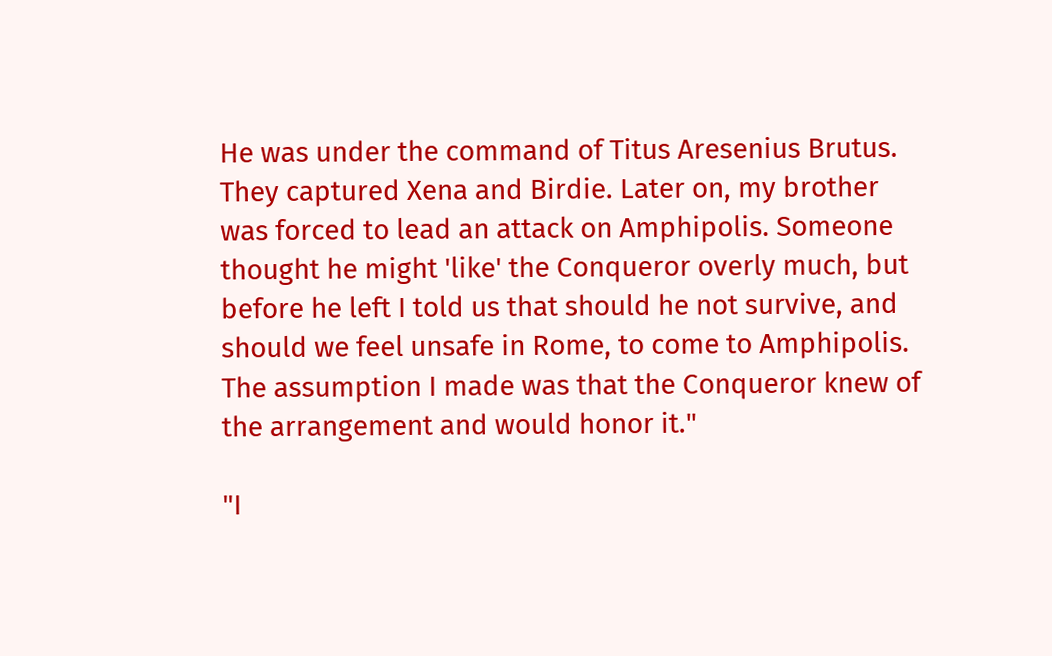He was under the command of Titus Aresenius Brutus. They captured Xena and Birdie. Later on, my brother was forced to lead an attack on Amphipolis. Someone thought he might 'like' the Conqueror overly much, but before he left I told us that should he not survive, and should we feel unsafe in Rome, to come to Amphipolis. The assumption I made was that the Conqueror knew of the arrangement and would honor it."

"I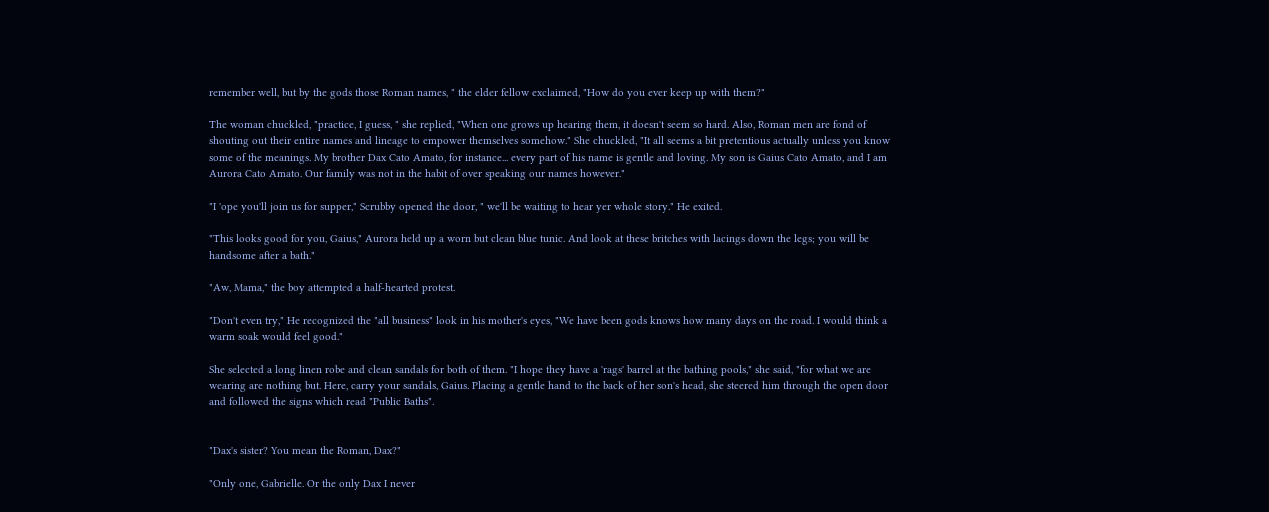remember well, but by the gods those Roman names, " the elder fellow exclaimed, "How do you ever keep up with them?"

The woman chuckled, "practice, I guess, " she replied, "When one grows up hearing them, it doesn't seem so hard. Also, Roman men are fond of shouting out their entire names and lineage to empower themselves somehow." She chuckled, "It all seems a bit pretentious actually unless you know some of the meanings. My brother Dax Cato Amato, for instance... every part of his name is gentle and loving. My son is Gaius Cato Amato, and I am Aurora Cato Amato. Our family was not in the habit of over speaking our names however."

"I 'ope you'll join us for supper," Scrubby opened the door, " we'll be waiting to hear yer whole story." He exited.

"This looks good for you, Gaius," Aurora held up a worn but clean blue tunic. And look at these britches with lacings down the legs; you will be handsome after a bath."

"Aw, Mama," the boy attempted a half-hearted protest.

"Don't even try," He recognized the "all business" look in his mother's eyes, "We have been gods knows how many days on the road. I would think a warm soak would feel good."

She selected a long linen robe and clean sandals for both of them. "I hope they have a 'rags' barrel at the bathing pools," she said, "for what we are wearing are nothing but. Here, carry your sandals, Gaius. Placing a gentle hand to the back of her son's head, she steered him through the open door and followed the signs which read "Public Baths".


"Dax's sister? You mean the Roman, Dax?"

"Only one, Gabrielle. Or the only Dax I never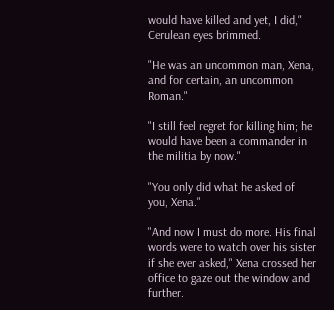would have killed and yet, I did," Cerulean eyes brimmed.

"He was an uncommon man, Xena, and for certain, an uncommon Roman."

"I still feel regret for killing him; he would have been a commander in the militia by now."

"You only did what he asked of you, Xena."

"And now I must do more. His final words were to watch over his sister if she ever asked," Xena crossed her office to gaze out the window and further.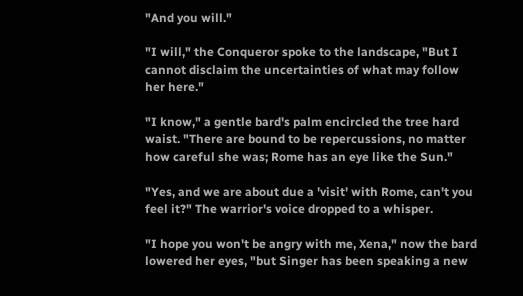"And you will."

"I will," the Conqueror spoke to the landscape, "But I cannot disclaim the uncertainties of what may follow her here."

"I know," a gentle bard's palm encircled the tree hard waist. "There are bound to be repercussions, no matter how careful she was; Rome has an eye like the Sun."

"Yes, and we are about due a 'visit' with Rome, can't you feel it?" The warrior's voice dropped to a whisper.

"I hope you won't be angry with me, Xena," now the bard lowered her eyes, "but Singer has been speaking a new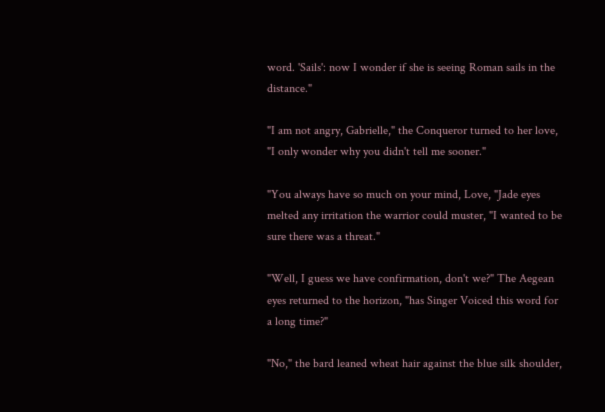word. 'Sails': now I wonder if she is seeing Roman sails in the distance."

"I am not angry, Gabrielle," the Conqueror turned to her love, "I only wonder why you didn't tell me sooner."

"You always have so much on your mind, Love, "Jade eyes melted any irritation the warrior could muster, "I wanted to be sure there was a threat."

"Well, I guess we have confirmation, don't we?" The Aegean eyes returned to the horizon, "has Singer Voiced this word for a long time?"

"No," the bard leaned wheat hair against the blue silk shoulder,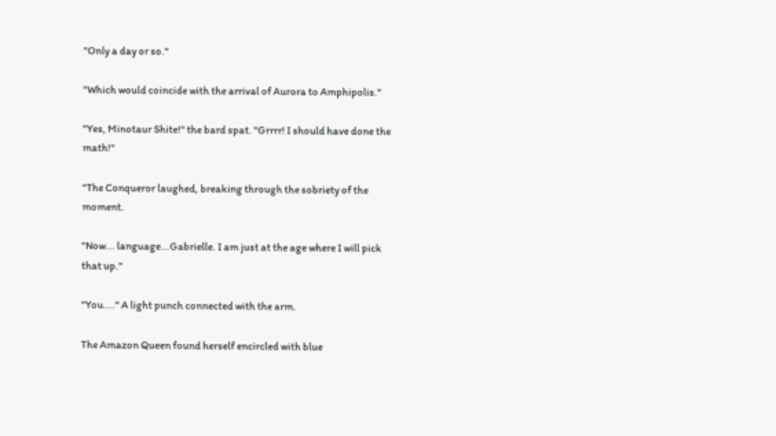"Only a day or so."

"Which would coincide with the arrival of Aurora to Amphipolis."

"Yes, Minotaur Shite!" the bard spat. "Grrrr! I should have done the math!"

"The Conqueror laughed, breaking through the sobriety of the moment.

"Now... language...Gabrielle. I am just at the age where I will pick that up."

"You...." A light punch connected with the arm.

The Amazon Queen found herself encircled with blue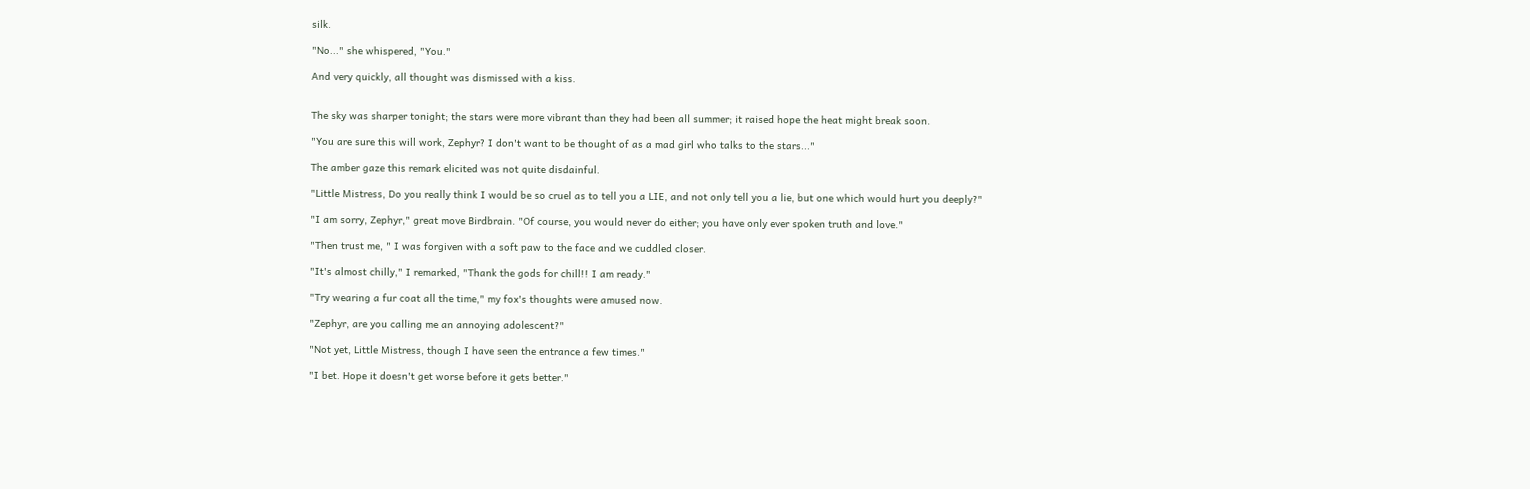silk.

"No..." she whispered, "You."

And very quickly, all thought was dismissed with a kiss.


The sky was sharper tonight; the stars were more vibrant than they had been all summer; it raised hope the heat might break soon.

"You are sure this will work, Zephyr? I don't want to be thought of as a mad girl who talks to the stars..."

The amber gaze this remark elicited was not quite disdainful.

"Little Mistress, Do you really think I would be so cruel as to tell you a LIE, and not only tell you a lie, but one which would hurt you deeply?"

"I am sorry, Zephyr," great move Birdbrain. "Of course, you would never do either; you have only ever spoken truth and love."

"Then trust me, " I was forgiven with a soft paw to the face and we cuddled closer.

"It's almost chilly," I remarked, "Thank the gods for chill!! I am ready."

"Try wearing a fur coat all the time," my fox's thoughts were amused now.

"Zephyr, are you calling me an annoying adolescent?"

"Not yet, Little Mistress, though I have seen the entrance a few times."

"I bet. Hope it doesn't get worse before it gets better."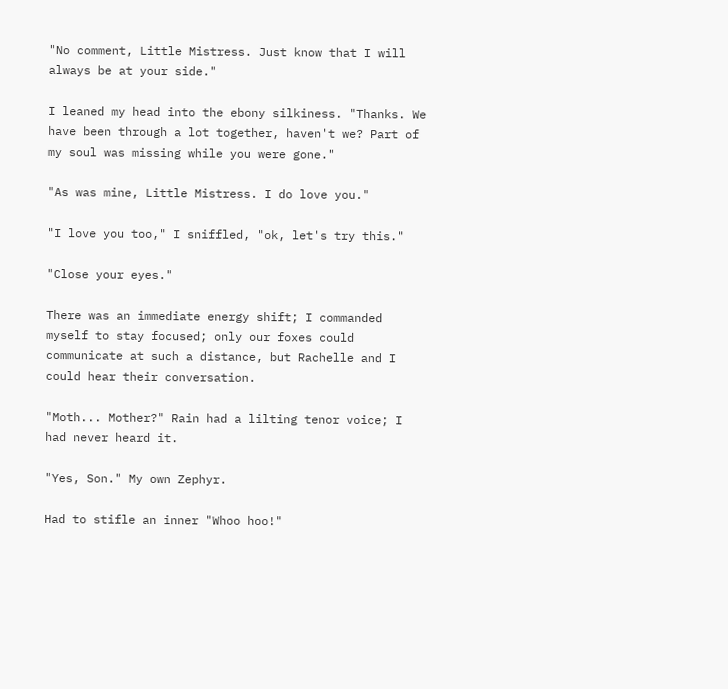"No comment, Little Mistress. Just know that I will always be at your side."

I leaned my head into the ebony silkiness. "Thanks. We have been through a lot together, haven't we? Part of my soul was missing while you were gone."

"As was mine, Little Mistress. I do love you."

"I love you too," I sniffled, "ok, let's try this."

"Close your eyes."

There was an immediate energy shift; I commanded myself to stay focused; only our foxes could communicate at such a distance, but Rachelle and I could hear their conversation.

"Moth... Mother?" Rain had a lilting tenor voice; I had never heard it.

"Yes, Son." My own Zephyr.

Had to stifle an inner "Whoo hoo!"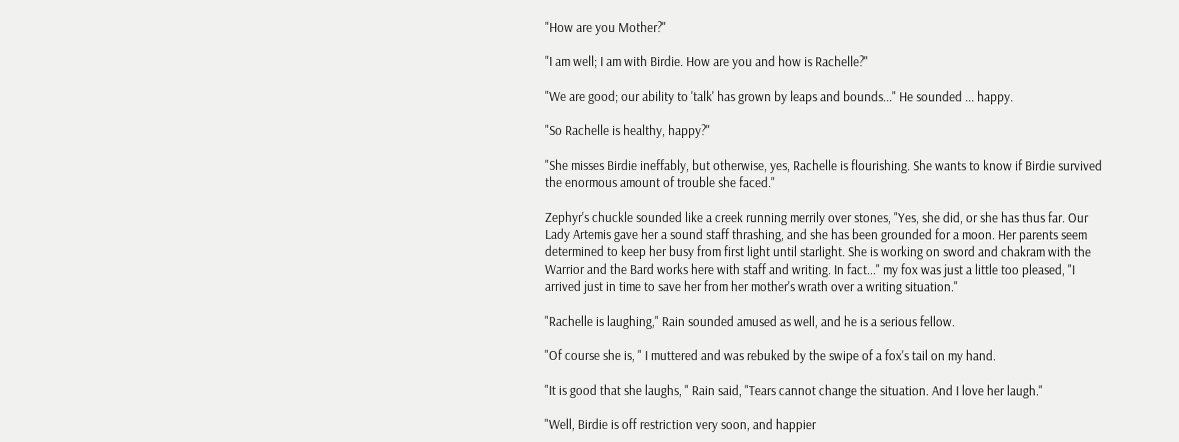"How are you Mother?"

"I am well; I am with Birdie. How are you and how is Rachelle?"

"We are good; our ability to 'talk' has grown by leaps and bounds..." He sounded ... happy.

"So Rachelle is healthy, happy?"

"She misses Birdie ineffably, but otherwise, yes, Rachelle is flourishing. She wants to know if Birdie survived the enormous amount of trouble she faced."

Zephyr's chuckle sounded like a creek running merrily over stones, "Yes, she did, or she has thus far. Our Lady Artemis gave her a sound staff thrashing, and she has been grounded for a moon. Her parents seem determined to keep her busy from first light until starlight. She is working on sword and chakram with the Warrior and the Bard works here with staff and writing. In fact..." my fox was just a little too pleased, "I arrived just in time to save her from her mother's wrath over a writing situation."

"Rachelle is laughing," Rain sounded amused as well, and he is a serious fellow.

"Of course she is, " I muttered and was rebuked by the swipe of a fox's tail on my hand.

"It is good that she laughs, " Rain said, "Tears cannot change the situation. And I love her laugh."

"Well, Birdie is off restriction very soon, and happier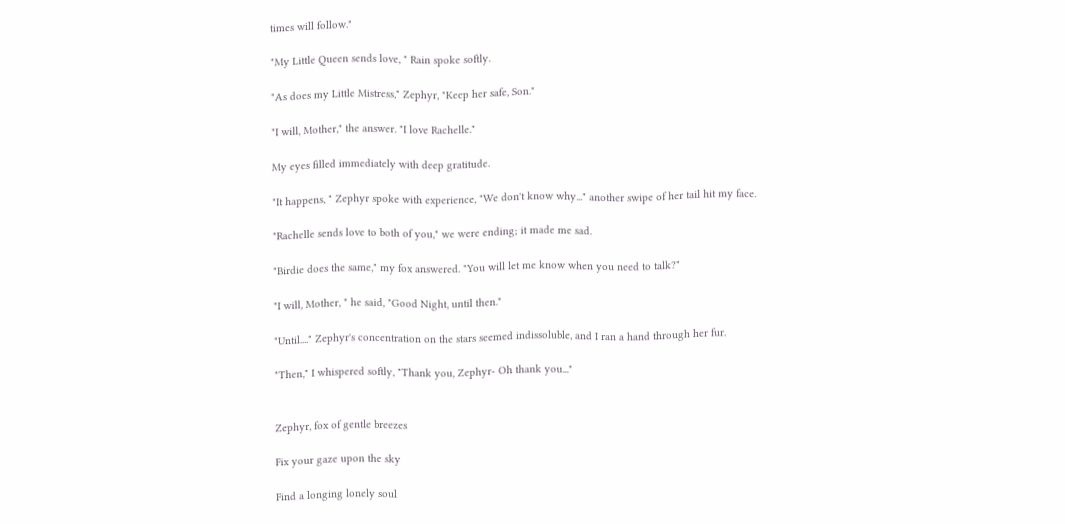times will follow."

"My Little Queen sends love, " Rain spoke softly.

"As does my Little Mistress," Zephyr, "Keep her safe, Son."

"I will, Mother," the answer. "I love Rachelle."

My eyes filled immediately with deep gratitude.

"It happens, " Zephyr spoke with experience, "We don't know why..." another swipe of her tail hit my face.

"Rachelle sends love to both of you," we were ending; it made me sad.

"Birdie does the same," my fox answered. "You will let me know when you need to talk?"

"I will, Mother, " he said, "Good Night, until then."

"Until...." Zephyr's concentration on the stars seemed indissoluble, and I ran a hand through her fur.

"Then," I whispered softly, "Thank you, Zephyr- Oh thank you..."


Zephyr, fox of gentle breezes

Fix your gaze upon the sky

Find a longing lonely soul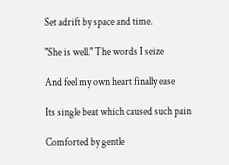Set adrift by space and time.

"She is well." The words I seize

And feel my own heart finally ease

Its single beat which caused such pain

Comforted by gentle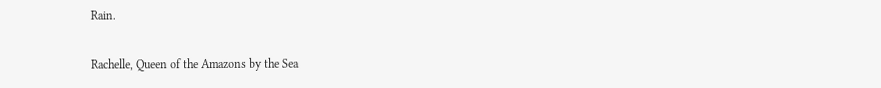Rain.

Rachelle, Queen of the Amazons by the Sea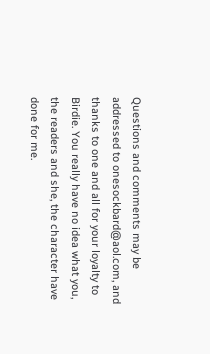Questions and comments may be addressed to onesockbard@aol.com, and thanks to one and all for your loyalty to Birdie. You really have no idea what you, the readers and she, the character have done for me.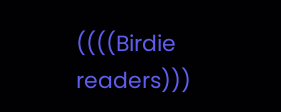((((Birdie readers)))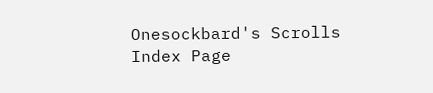Onesockbard's Scrolls
Index Page